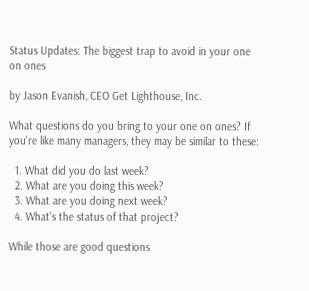Status Updates: The biggest trap to avoid in your one on ones

by Jason Evanish, CEO Get Lighthouse, Inc.

What questions do you bring to your one on ones? If you're like many managers, they may be similar to these:

  1. What did you do last week?
  2. What are you doing this week?
  3. What are you doing next week?
  4. What's the status of that project?

While those are good questions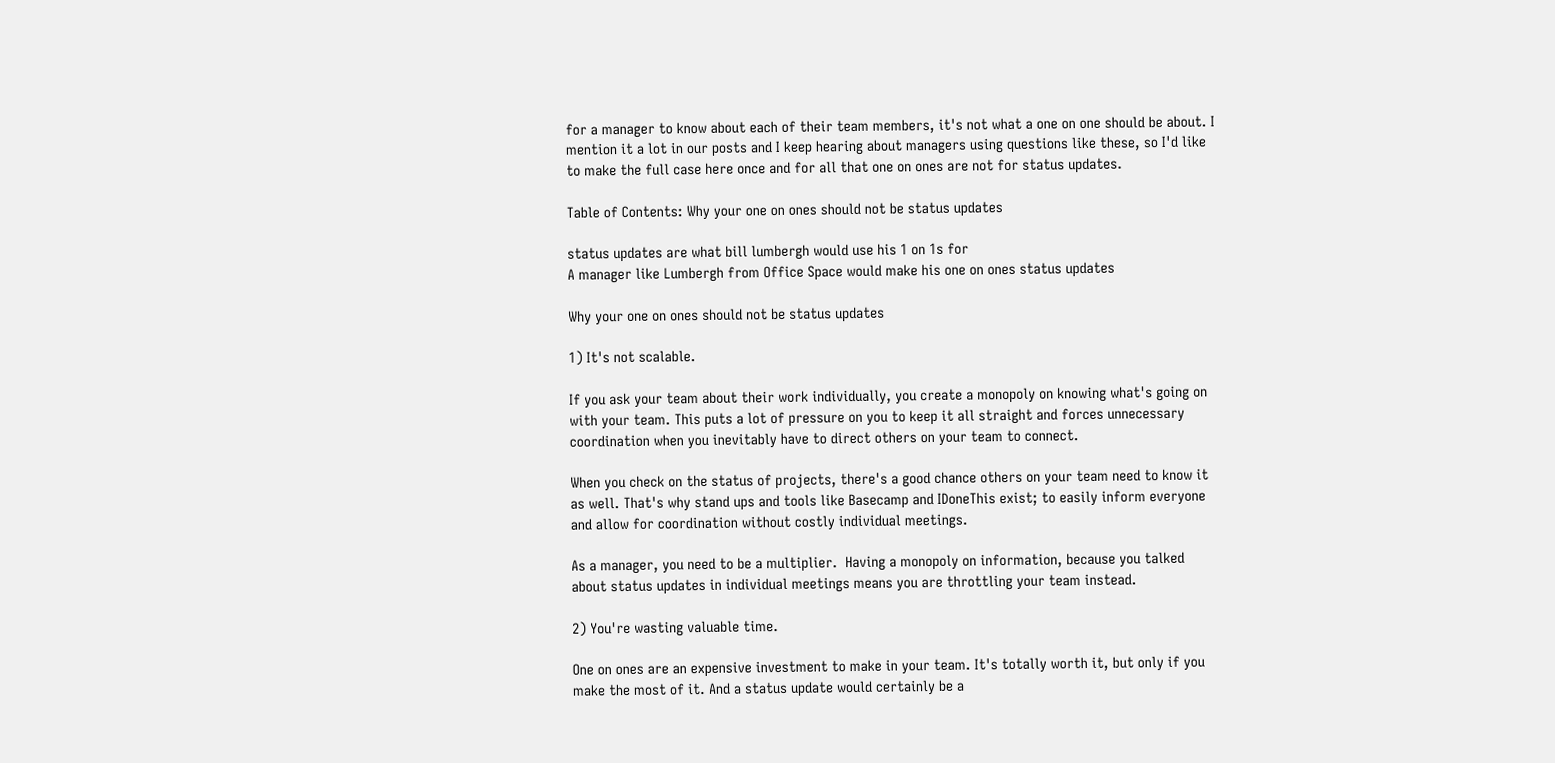for a manager to know about each of their team members, it's not what a one on one should be about. I mention it a lot in our posts and I keep hearing about managers using questions like these, so I'd like to make the full case here once and for all that one on ones are not for status updates.

Table of Contents: Why your one on ones should not be status updates

status updates are what bill lumbergh would use his 1 on 1s for
A manager like Lumbergh from Office Space would make his one on ones status updates

Why your one on ones should not be status updates

1) It's not scalable.

If you ask your team about their work individually, you create a monopoly on knowing what's going on with your team. This puts a lot of pressure on you to keep it all straight and forces unnecessary coordination when you inevitably have to direct others on your team to connect.

When you check on the status of projects, there's a good chance others on your team need to know it as well. That's why stand ups and tools like Basecamp and IDoneThis exist; to easily inform everyone and allow for coordination without costly individual meetings.

As a manager, you need to be a multiplier.  Having a monopoly on information, because you talked about status updates in individual meetings means you are throttling your team instead.

2) You're wasting valuable time.

One on ones are an expensive investment to make in your team. It's totally worth it, but only if you make the most of it. And a status update would certainly be a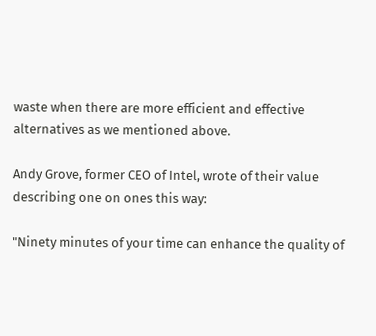waste when there are more efficient and effective alternatives as we mentioned above.

Andy Grove, former CEO of Intel, wrote of their value describing one on ones this way:

"Ninety minutes of your time can enhance the quality of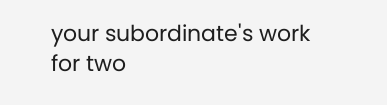your subordinate's work for two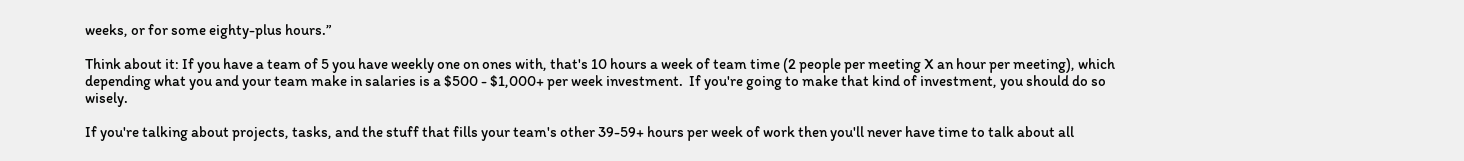weeks, or for some eighty-plus hours.”

Think about it: If you have a team of 5 you have weekly one on ones with, that's 10 hours a week of team time (2 people per meeting X an hour per meeting), which depending what you and your team make in salaries is a $500 - $1,000+ per week investment.  If you're going to make that kind of investment, you should do so wisely.

If you're talking about projects, tasks, and the stuff that fills your team's other 39-59+ hours per week of work then you'll never have time to talk about all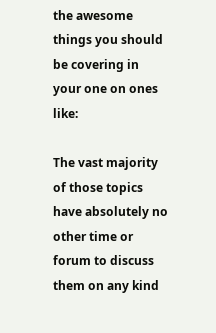the awesome things you should be covering in your one on ones like:

The vast majority of those topics have absolutely no other time or forum to discuss them on any kind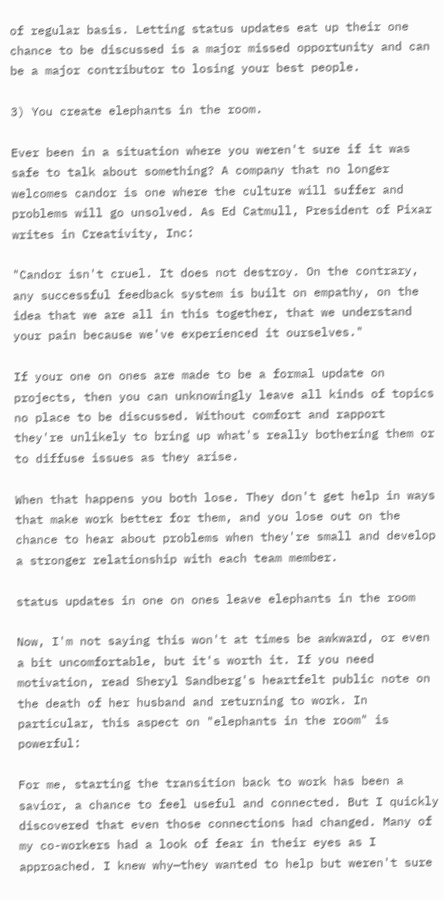of regular basis. Letting status updates eat up their one chance to be discussed is a major missed opportunity and can be a major contributor to losing your best people.

3) You create elephants in the room.

Ever been in a situation where you weren't sure if it was safe to talk about something? A company that no longer welcomes candor is one where the culture will suffer and problems will go unsolved. As Ed Catmull, President of Pixar writes in Creativity, Inc:

"Candor isn't cruel. It does not destroy. On the contrary, any successful feedback system is built on empathy, on the idea that we are all in this together, that we understand your pain because we've experienced it ourselves."

If your one on ones are made to be a formal update on projects, then you can unknowingly leave all kinds of topics no place to be discussed. Without comfort and rapport they're unlikely to bring up what's really bothering them or to diffuse issues as they arise.

When that happens you both lose. They don't get help in ways that make work better for them, and you lose out on the chance to hear about problems when they're small and develop a stronger relationship with each team member.

status updates in one on ones leave elephants in the room

Now, I'm not saying this won't at times be awkward, or even a bit uncomfortable, but it's worth it. If you need motivation, read Sheryl Sandberg's heartfelt public note on the death of her husband and returning to work. In particular, this aspect on "elephants in the room" is powerful:

For me, starting the transition back to work has been a savior, a chance to feel useful and connected. But I quickly discovered that even those connections had changed. Many of my co-workers had a look of fear in their eyes as I approached. I knew why—they wanted to help but weren't sure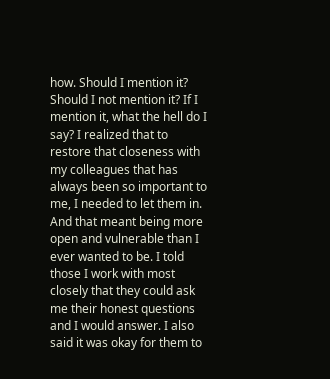how. Should I mention it? Should I not mention it? If I mention it, what the hell do I say? I realized that to restore that closeness with my colleagues that has always been so important to me, I needed to let them in. And that meant being more open and vulnerable than I ever wanted to be. I told those I work with most closely that they could ask me their honest questions and I would answer. I also said it was okay for them to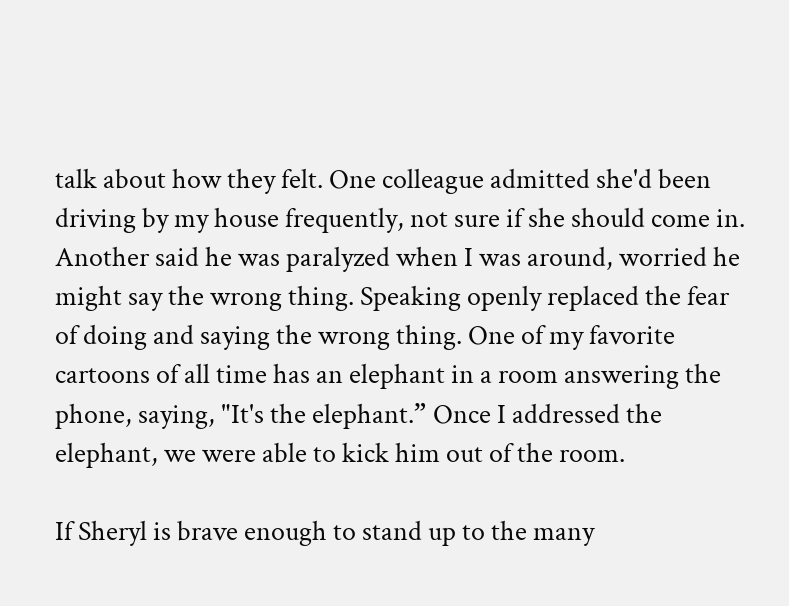talk about how they felt. One colleague admitted she'd been driving by my house frequently, not sure if she should come in. Another said he was paralyzed when I was around, worried he might say the wrong thing. Speaking openly replaced the fear of doing and saying the wrong thing. One of my favorite cartoons of all time has an elephant in a room answering the phone, saying, "It's the elephant.” Once I addressed the elephant, we were able to kick him out of the room.

If Sheryl is brave enough to stand up to the many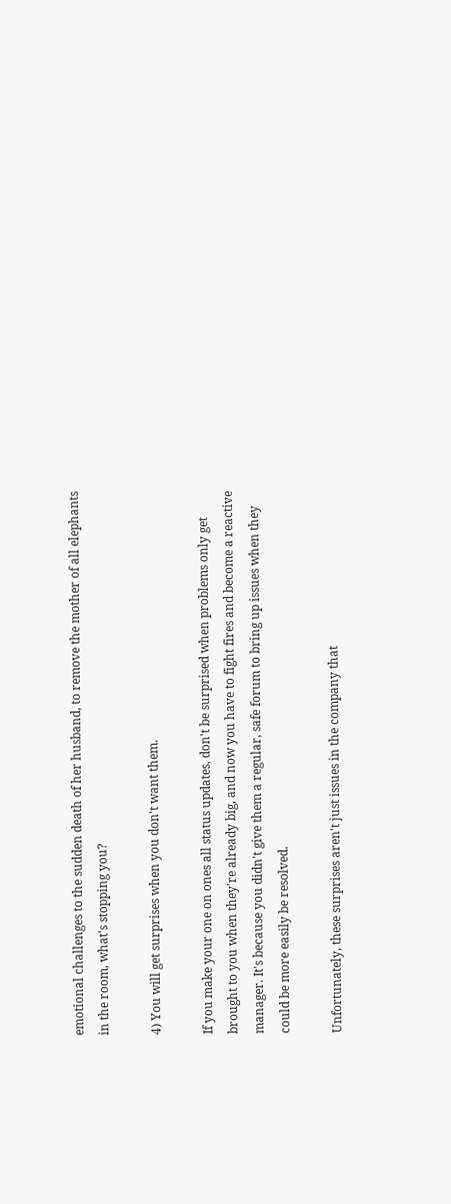emotional challenges to the sudden death of her husband, to remove the mother of all elephants in the room, what's stopping you?

4) You will get surprises when you don't want them.

If you make your one on ones all status updates, don't be surprised when problems only get brought to you when they're already big, and now you have to fight fires and become a reactive manager. It's because you didn't give them a regular, safe forum to bring up issues when they could be more easily be resolved.

Unfortunately, these surprises aren't just issues in the company that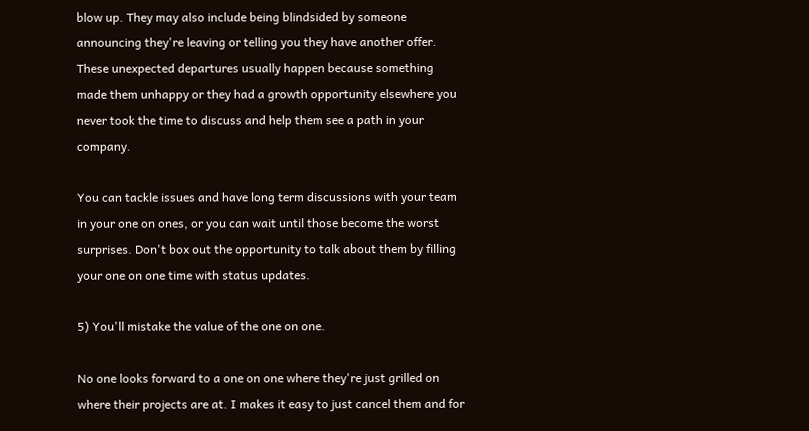blow up. They may also include being blindsided by someone announcing they're leaving or telling you they have another offer.  These unexpected departures usually happen because something made them unhappy or they had a growth opportunity elsewhere you never took the time to discuss and help them see a path in your company.

You can tackle issues and have long term discussions with your team in your one on ones, or you can wait until those become the worst surprises. Don't box out the opportunity to talk about them by filling your one on one time with status updates.

5) You'll mistake the value of the one on one.

No one looks forward to a one on one where they're just grilled on where their projects are at. I makes it easy to just cancel them and for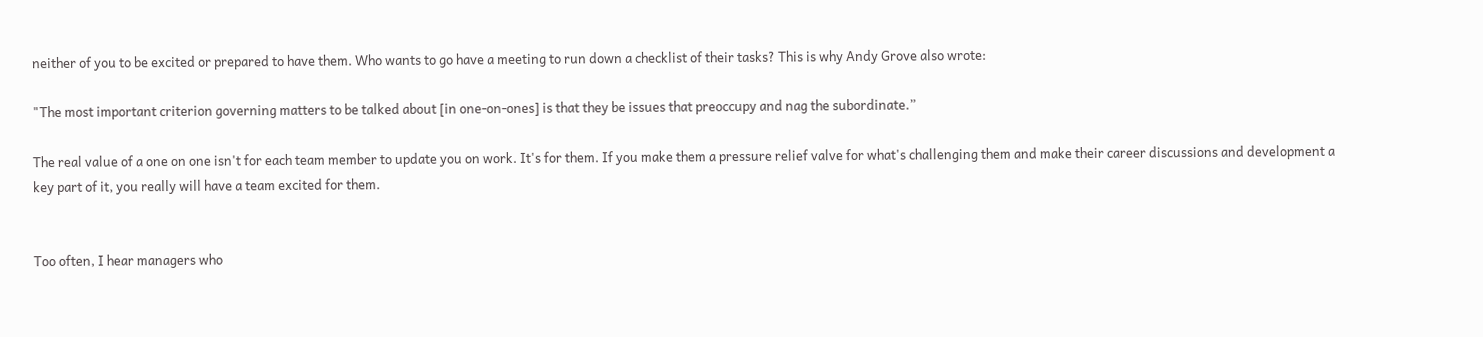neither of you to be excited or prepared to have them. Who wants to go have a meeting to run down a checklist of their tasks? This is why Andy Grove also wrote:

"The most important criterion governing matters to be talked about [in one-on-ones] is that they be issues that preoccupy and nag the subordinate.”

The real value of a one on one isn't for each team member to update you on work. It's for them. If you make them a pressure relief valve for what's challenging them and make their career discussions and development a key part of it, you really will have a team excited for them.


Too often, I hear managers who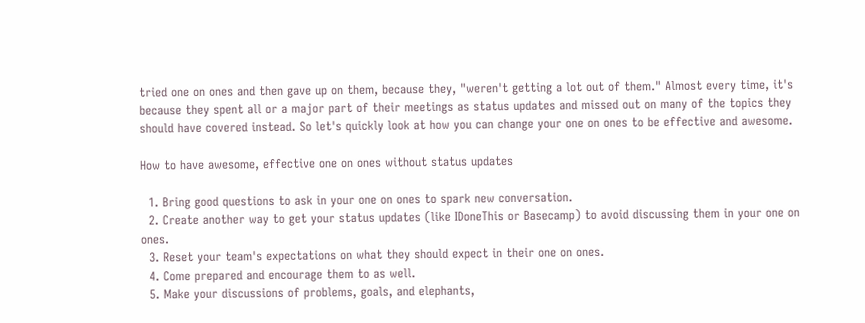tried one on ones and then gave up on them, because they, "weren't getting a lot out of them." Almost every time, it's because they spent all or a major part of their meetings as status updates and missed out on many of the topics they should have covered instead. So let's quickly look at how you can change your one on ones to be effective and awesome.

How to have awesome, effective one on ones without status updates

  1. Bring good questions to ask in your one on ones to spark new conversation.
  2. Create another way to get your status updates (like IDoneThis or Basecamp) to avoid discussing them in your one on ones.
  3. Reset your team's expectations on what they should expect in their one on ones.
  4. Come prepared and encourage them to as well.
  5. Make your discussions of problems, goals, and elephants,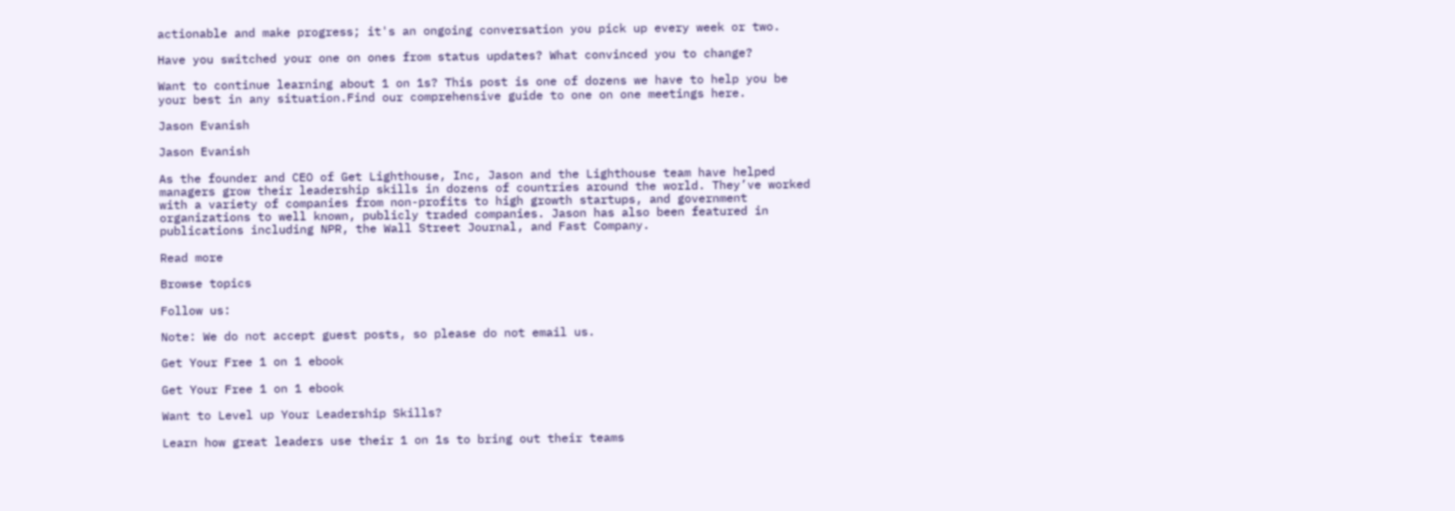actionable and make progress; it's an ongoing conversation you pick up every week or two.

Have you switched your one on ones from status updates? What convinced you to change?

Want to continue learning about 1 on 1s? This post is one of dozens we have to help you be your best in any situation.Find our comprehensive guide to one on one meetings here.

Jason Evanish

Jason Evanish

As the founder and CEO of Get Lighthouse, Inc, Jason and the Lighthouse team have helped managers grow their leadership skills in dozens of countries around the world. They’ve worked with a variety of companies from non-profits to high growth startups, and government organizations to well known, publicly traded companies. Jason has also been featured in publications including NPR, the Wall Street Journal, and Fast Company.

Read more

Browse topics

Follow us:

Note: We do not accept guest posts, so please do not email us.

Get Your Free 1 on 1 ebook

Get Your Free 1 on 1 ebook

Want to Level up Your Leadership Skills?

Learn how great leaders use their 1 on 1s to bring out their teams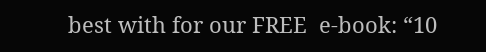best with for our FREE  e-book: “10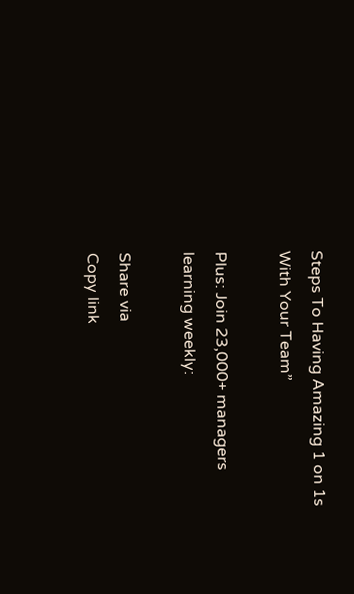Steps To Having Amazing 1 on 1s With Your Team”

Plus: Join 23,000+ managers learning weekly:

Share via
Copy link